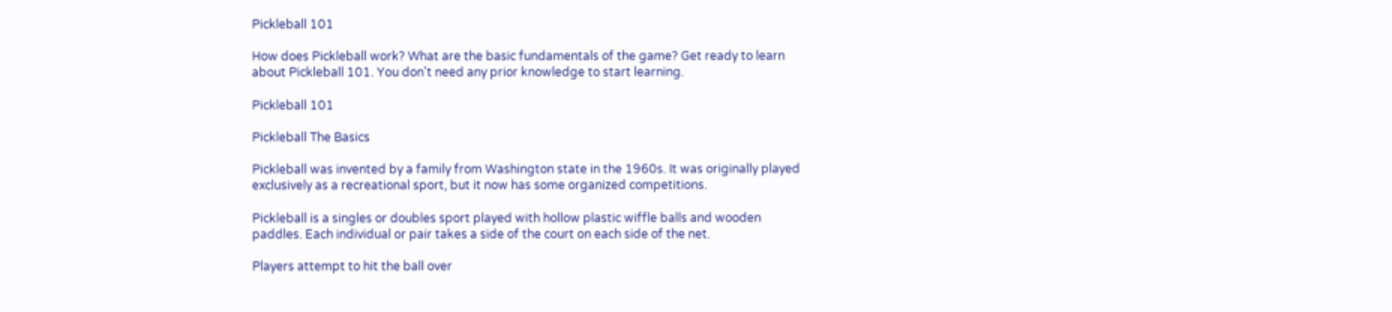Pickleball 101

How does Pickleball work? What are the basic fundamentals of the game? Get ready to learn about Pickleball 101. You don't need any prior knowledge to start learning.

Pickleball 101

Pickleball The Basics

Pickleball was invented by a family from Washington state in the 1960s. It was originally played exclusively as a recreational sport, but it now has some organized competitions.

Pickleball is a singles or doubles sport played with hollow plastic wiffle balls and wooden paddles. Each individual or pair takes a side of the court on each side of the net.

Players attempt to hit the ball over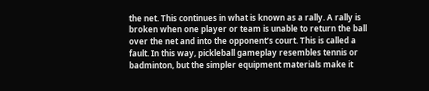the net. This continues in what is known as a rally. A rally is broken when one player or team is unable to return the ball over the net and into the opponent’s court. This is called a fault. In this way, pickleball gameplay resembles tennis or badminton, but the simpler equipment materials make it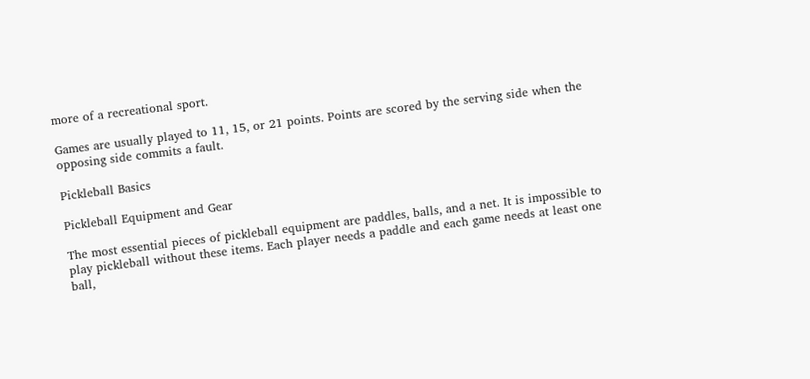more of a recreational sport.

Games are usually played to 11, 15, or 21 points. Points are scored by the serving side when the opposing side commits a fault.

Pickleball Basics

Pickleball Equipment and Gear

The most essential pieces of pickleball equipment are paddles, balls, and a net. It is impossible to play pickleball without these items. Each player needs a paddle and each game needs at least one ball,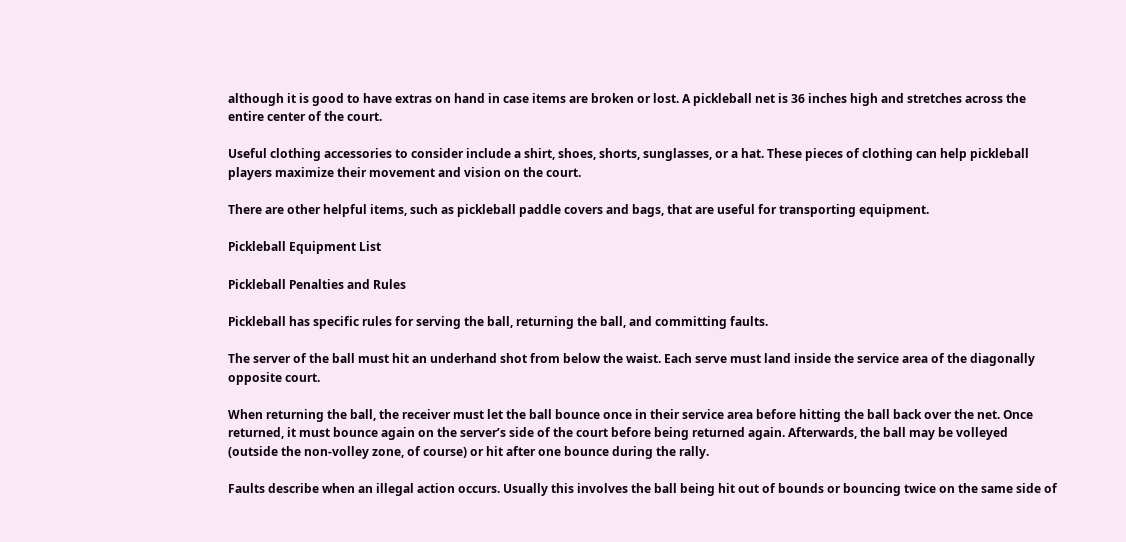although it is good to have extras on hand in case items are broken or lost. A pickleball net is 36 inches high and stretches across the entire center of the court.

Useful clothing accessories to consider include a shirt, shoes, shorts, sunglasses, or a hat. These pieces of clothing can help pickleball players maximize their movement and vision on the court.

There are other helpful items, such as pickleball paddle covers and bags, that are useful for transporting equipment.

Pickleball Equipment List

Pickleball Penalties and Rules

Pickleball has specific rules for serving the ball, returning the ball, and committing faults.

The server of the ball must hit an underhand shot from below the waist. Each serve must land inside the service area of the diagonally opposite court.

When returning the ball, the receiver must let the ball bounce once in their service area before hitting the ball back over the net. Once returned, it must bounce again on the server’s side of the court before being returned again. Afterwards, the ball may be volleyed (outside the non-volley zone, of course) or hit after one bounce during the rally.

Faults describe when an illegal action occurs. Usually this involves the ball being hit out of bounds or bouncing twice on the same side of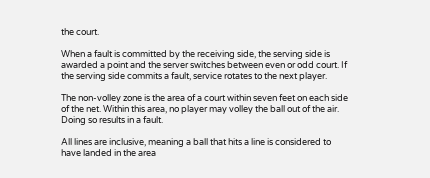the court.

When a fault is committed by the receiving side, the serving side is awarded a point and the server switches between even or odd court. If the serving side commits a fault, service rotates to the next player.

The non-volley zone is the area of a court within seven feet on each side of the net. Within this area, no player may volley the ball out of the air. Doing so results in a fault.

All lines are inclusive, meaning a ball that hits a line is considered to have landed in the area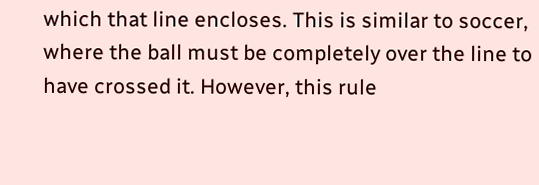which that line encloses. This is similar to soccer, where the ball must be completely over the line to have crossed it. However, this rule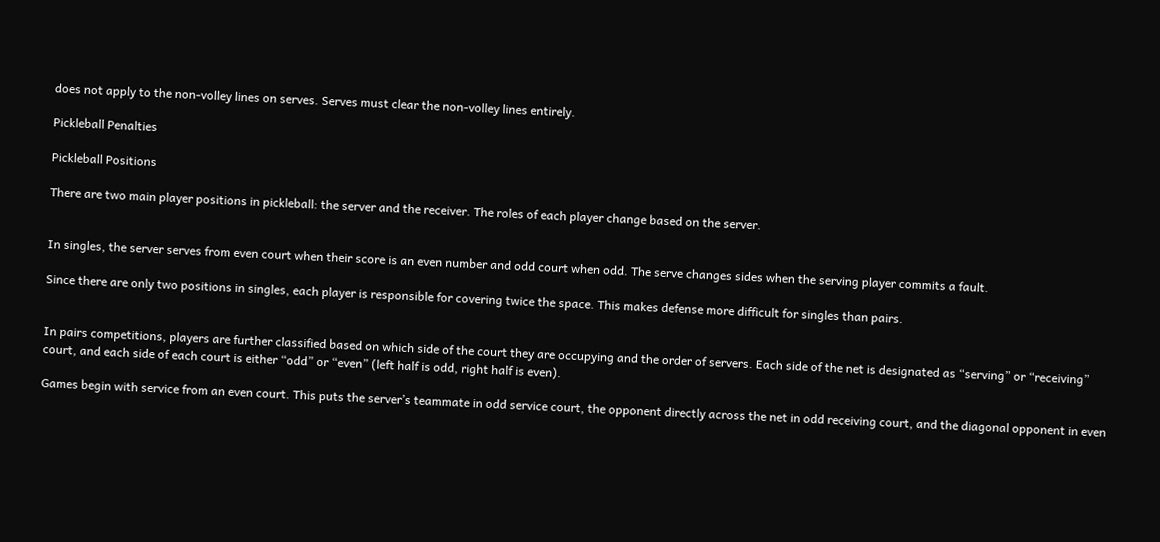does not apply to the non-volley lines on serves. Serves must clear the non-volley lines entirely.

Pickleball Penalties

Pickleball Positions

There are two main player positions in pickleball: the server and the receiver. The roles of each player change based on the server.


In singles, the server serves from even court when their score is an even number and odd court when odd. The serve changes sides when the serving player commits a fault.

Since there are only two positions in singles, each player is responsible for covering twice the space. This makes defense more difficult for singles than pairs.


In pairs competitions, players are further classified based on which side of the court they are occupying and the order of servers. Each side of the net is designated as “serving” or “receiving” court, and each side of each court is either “odd” or “even” (left half is odd, right half is even).

Games begin with service from an even court. This puts the server’s teammate in odd service court, the opponent directly across the net in odd receiving court, and the diagonal opponent in even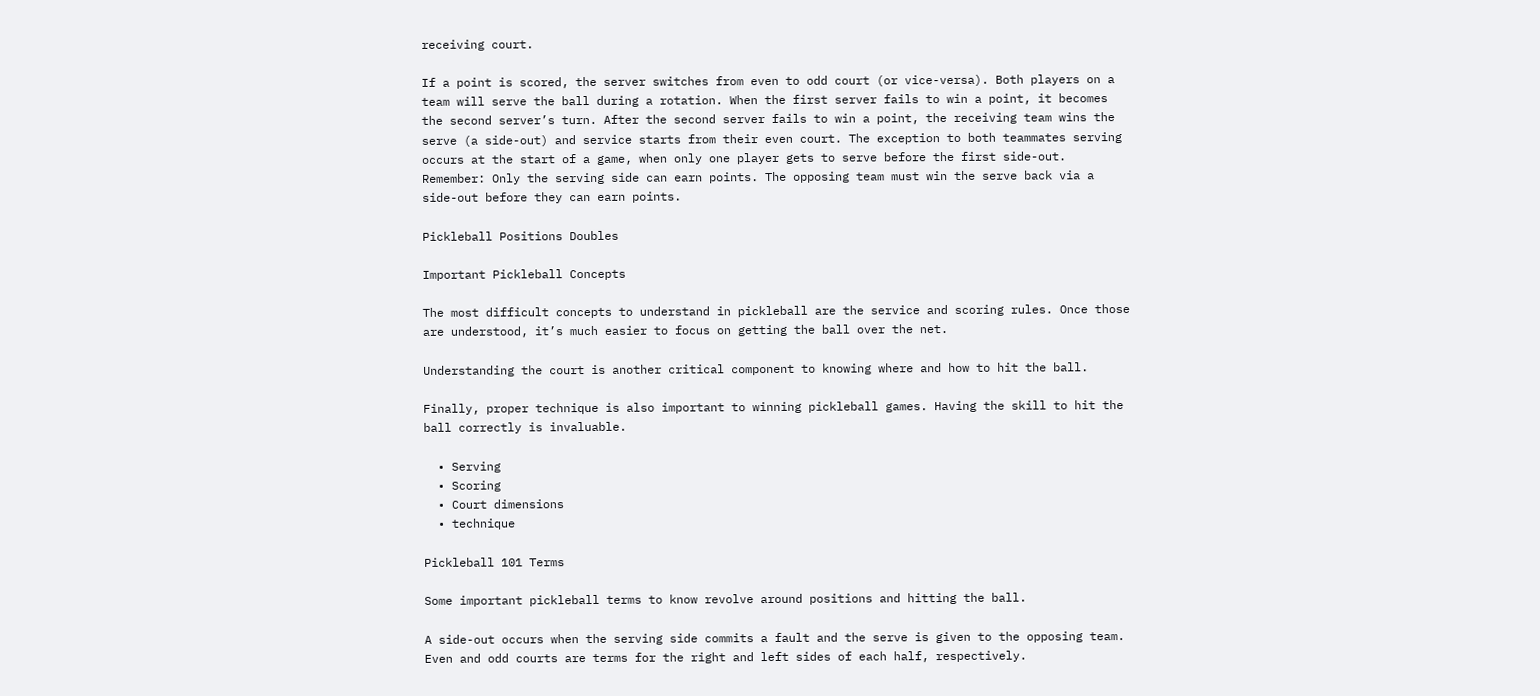receiving court.

If a point is scored, the server switches from even to odd court (or vice-versa). Both players on a team will serve the ball during a rotation. When the first server fails to win a point, it becomes the second server’s turn. After the second server fails to win a point, the receiving team wins the serve (a side-out) and service starts from their even court. The exception to both teammates serving occurs at the start of a game, when only one player gets to serve before the first side-out. Remember: Only the serving side can earn points. The opposing team must win the serve back via a side-out before they can earn points.

Pickleball Positions Doubles

Important Pickleball Concepts

The most difficult concepts to understand in pickleball are the service and scoring rules. Once those are understood, it’s much easier to focus on getting the ball over the net.

Understanding the court is another critical component to knowing where and how to hit the ball.

Finally, proper technique is also important to winning pickleball games. Having the skill to hit the ball correctly is invaluable.

  • Serving
  • Scoring
  • Court dimensions
  • technique

Pickleball 101 Terms

Some important pickleball terms to know revolve around positions and hitting the ball.

A side-out occurs when the serving side commits a fault and the serve is given to the opposing team. Even and odd courts are terms for the right and left sides of each half, respectively.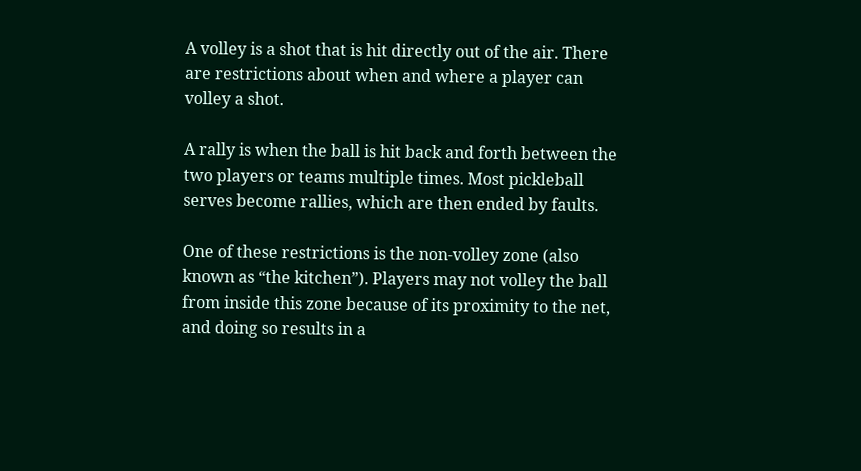A volley is a shot that is hit directly out of the air. There are restrictions about when and where a player can volley a shot.

A rally is when the ball is hit back and forth between the two players or teams multiple times. Most pickleball serves become rallies, which are then ended by faults.

One of these restrictions is the non-volley zone (also known as “the kitchen”). Players may not volley the ball from inside this zone because of its proximity to the net, and doing so results in a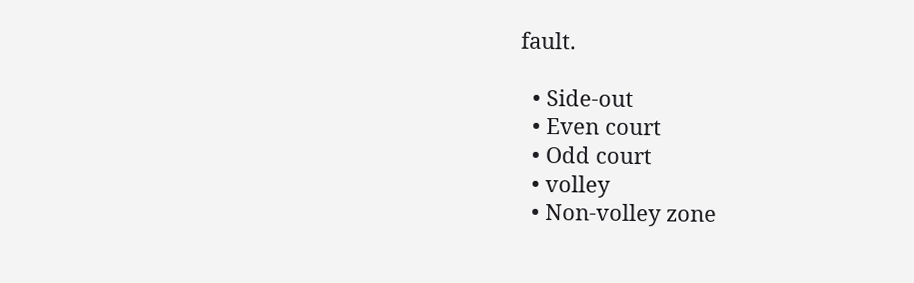fault.

  • Side-out
  • Even court
  • Odd court
  • volley
  • Non-volley zone